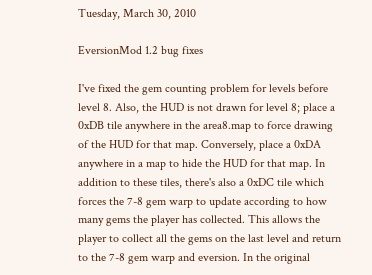Tuesday, March 30, 2010

EversionMod 1.2 bug fixes

I've fixed the gem counting problem for levels before level 8. Also, the HUD is not drawn for level 8; place a 0xDB tile anywhere in the area8.map to force drawing of the HUD for that map. Conversely, place a 0xDA anywhere in a map to hide the HUD for that map. In addition to these tiles, there's also a 0xDC tile which forces the 7-8 gem warp to update according to how many gems the player has collected. This allows the player to collect all the gems on the last level and return to the 7-8 gem warp and eversion. In the original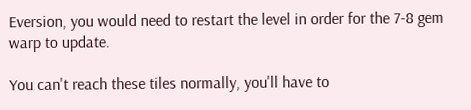Eversion, you would need to restart the level in order for the 7-8 gem warp to update.

You can't reach these tiles normally, you'll have to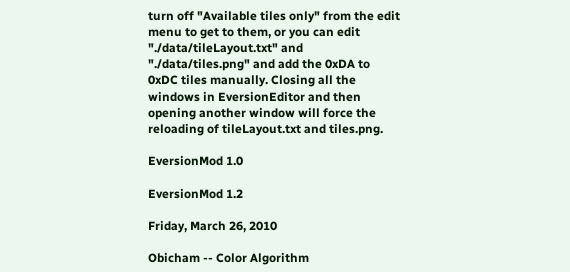turn off "Available tiles only" from the edit menu to get to them, or you can edit "./data/tileLayout.txt" and "./data/tiles.png" and add the 0xDA to 0xDC tiles manually. Closing all the windows in EversionEditor and then opening another window will force the reloading of tileLayout.txt and tiles.png.

EversionMod 1.0

EversionMod 1.2

Friday, March 26, 2010

Obicham -- Color Algorithm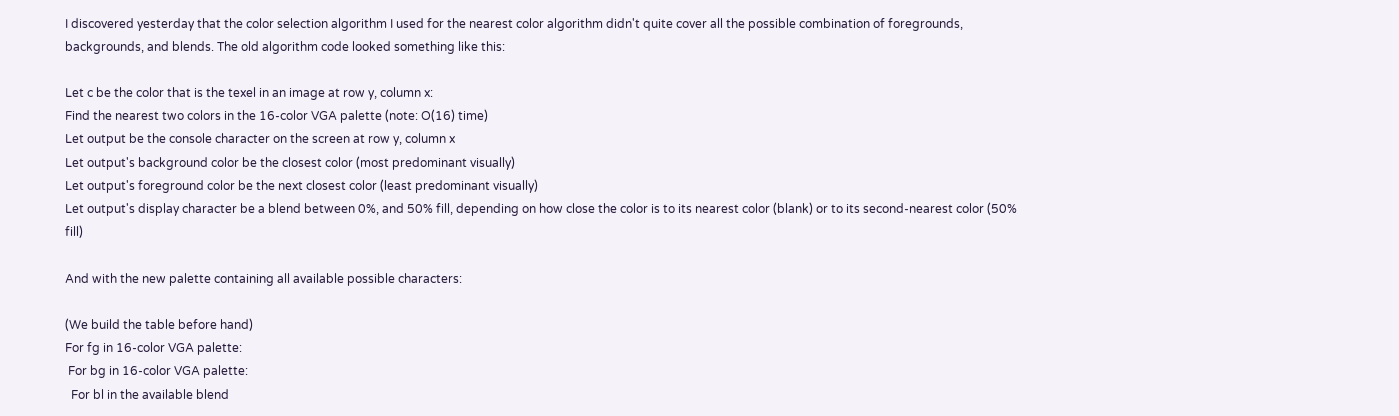I discovered yesterday that the color selection algorithm I used for the nearest color algorithm didn't quite cover all the possible combination of foregrounds, backgrounds, and blends. The old algorithm code looked something like this:

Let c be the color that is the texel in an image at row y, column x:
Find the nearest two colors in the 16-color VGA palette (note: O(16) time)
Let output be the console character on the screen at row y, column x
Let output's background color be the closest color (most predominant visually)
Let output's foreground color be the next closest color (least predominant visually)
Let output's display character be a blend between 0%, and 50% fill, depending on how close the color is to its nearest color (blank) or to its second-nearest color (50% fill)

And with the new palette containing all available possible characters:

(We build the table before hand)
For fg in 16-color VGA palette:
 For bg in 16-color VGA palette:
  For bl in the available blend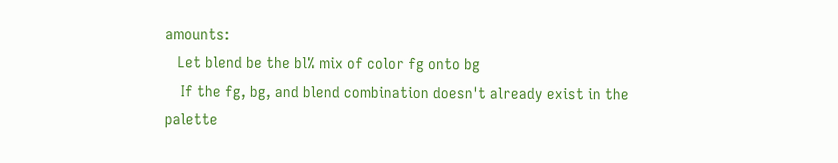amounts:
   Let blend be the bl% mix of color fg onto bg
    If the fg, bg, and blend combination doesn't already exist in the palette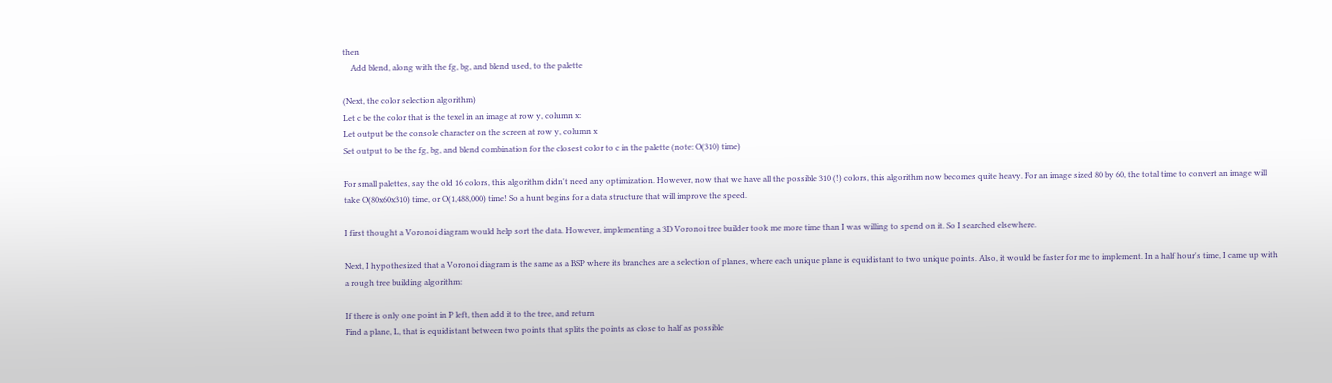then
    Add blend, along with the fg, bg, and blend used, to the palette

(Next, the color selection algorithm)
Let c be the color that is the texel in an image at row y, column x:
Let output be the console character on the screen at row y, column x
Set output to be the fg, bg, and blend combination for the closest color to c in the palette (note: O(310) time)

For small palettes, say the old 16 colors, this algorithm didn't need any optimization. However, now that we have all the possible 310 (!) colors, this algorithm now becomes quite heavy. For an image sized 80 by 60, the total time to convert an image will take O(80x60x310) time, or O(1,488,000) time! So a hunt begins for a data structure that will improve the speed.

I first thought a Voronoi diagram would help sort the data. However, implementing a 3D Voronoi tree builder took me more time than I was willing to spend on it. So I searched elsewhere.

Next, I hypothesized that a Voronoi diagram is the same as a BSP where its branches are a selection of planes, where each unique plane is equidistant to two unique points. Also, it would be faster for me to implement. In a half hour's time, I came up with a rough tree building algorithm:

If there is only one point in P left, then add it to the tree, and return
Find a plane, L, that is equidistant between two points that splits the points as close to half as possible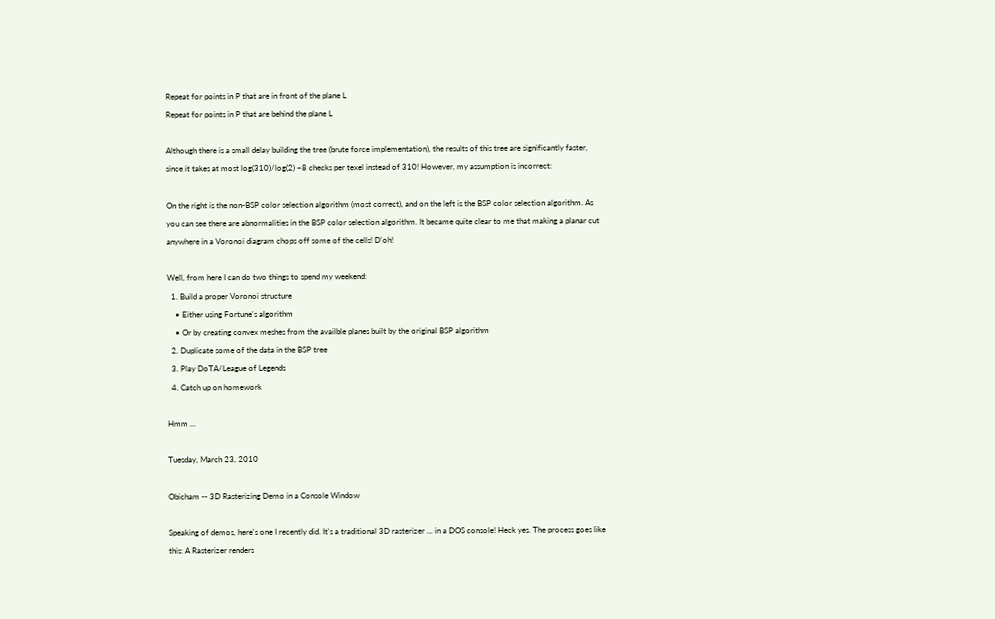Repeat for points in P that are in front of the plane L
Repeat for points in P that are behind the plane L

Although there is a small delay building the tree (brute force implementation), the results of this tree are significantly faster, since it takes at most log(310)/log(2) ~8 checks per texel instead of 310! However, my assumption is incorrect:

On the right is the non-BSP color selection algorithm (most correct), and on the left is the BSP color selection algorithm. As you can see there are abnormalities in the BSP color selection algorithm. It became quite clear to me that making a planar cut anywhere in a Voronoi diagram chops off some of the cells! D'oh!

Well, from here I can do two things to spend my weekend:
  1. Build a proper Voronoi structure
    • Either using Fortune's algorithm
    • Or by creating convex meshes from the availble planes built by the original BSP algorithm
  2. Duplicate some of the data in the BSP tree
  3. Play DoTA/League of Legends
  4. Catch up on homework

Hmm ...

Tuesday, March 23, 2010

Obicham -- 3D Rasterizing Demo in a Console Window

Speaking of demos, here's one I recently did. It's a traditional 3D rasterizer ... in a DOS console! Heck yes. The process goes like this: A Rasterizer renders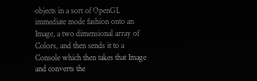objects in a sort of OpenGL immediate mode fashion onto an Image, a two dimensional array of Colors, and then sends it to a Console which then takes that Image and converts the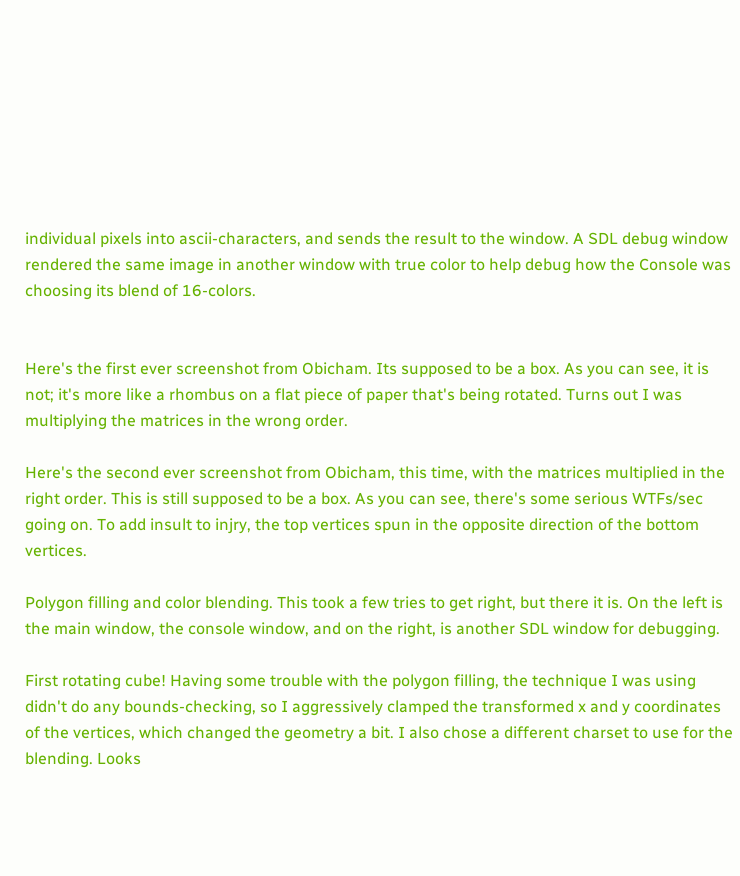individual pixels into ascii-characters, and sends the result to the window. A SDL debug window rendered the same image in another window with true color to help debug how the Console was choosing its blend of 16-colors.


Here's the first ever screenshot from Obicham. Its supposed to be a box. As you can see, it is not; it's more like a rhombus on a flat piece of paper that's being rotated. Turns out I was multiplying the matrices in the wrong order.

Here's the second ever screenshot from Obicham, this time, with the matrices multiplied in the right order. This is still supposed to be a box. As you can see, there's some serious WTFs/sec going on. To add insult to injry, the top vertices spun in the opposite direction of the bottom vertices.

Polygon filling and color blending. This took a few tries to get right, but there it is. On the left is the main window, the console window, and on the right, is another SDL window for debugging.

First rotating cube! Having some trouble with the polygon filling, the technique I was using didn't do any bounds-checking, so I aggressively clamped the transformed x and y coordinates of the vertices, which changed the geometry a bit. I also chose a different charset to use for the blending. Looks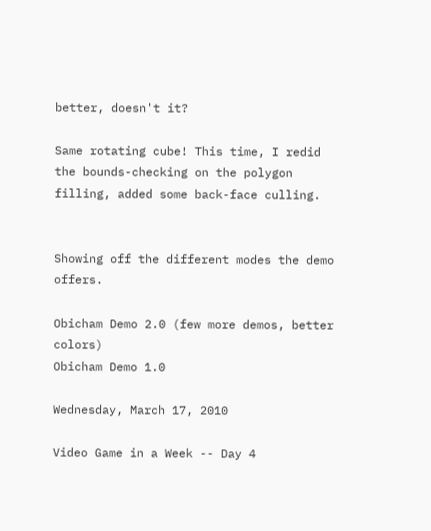better, doesn't it?

Same rotating cube! This time, I redid the bounds-checking on the polygon filling, added some back-face culling.


Showing off the different modes the demo offers.

Obicham Demo 2.0 (few more demos, better colors)
Obicham Demo 1.0

Wednesday, March 17, 2010

Video Game in a Week -- Day 4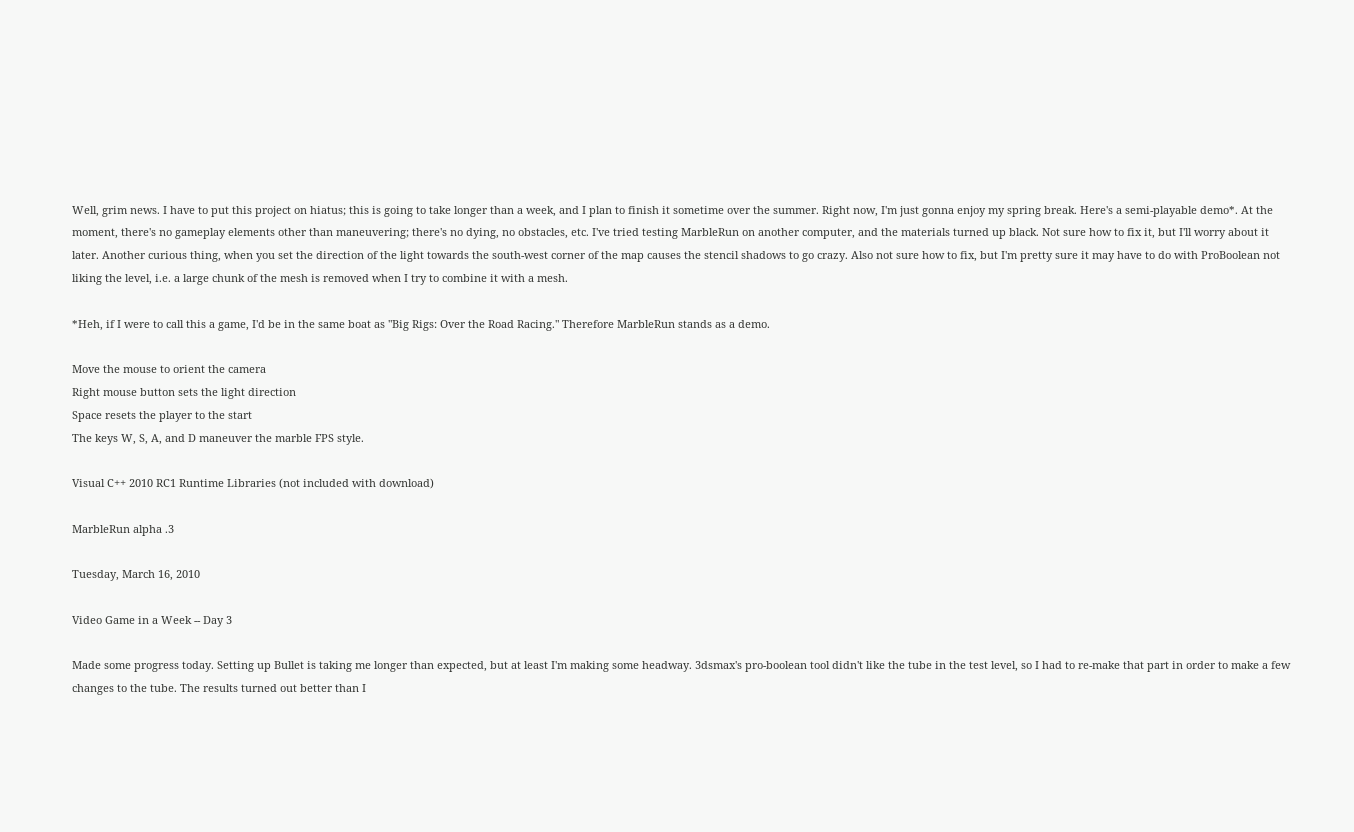Well, grim news. I have to put this project on hiatus; this is going to take longer than a week, and I plan to finish it sometime over the summer. Right now, I'm just gonna enjoy my spring break. Here's a semi-playable demo*. At the moment, there's no gameplay elements other than maneuvering; there's no dying, no obstacles, etc. I've tried testing MarbleRun on another computer, and the materials turned up black. Not sure how to fix it, but I'll worry about it later. Another curious thing, when you set the direction of the light towards the south-west corner of the map causes the stencil shadows to go crazy. Also not sure how to fix, but I'm pretty sure it may have to do with ProBoolean not liking the level, i.e. a large chunk of the mesh is removed when I try to combine it with a mesh.

*Heh, if I were to call this a game, I'd be in the same boat as "Big Rigs: Over the Road Racing." Therefore MarbleRun stands as a demo.

Move the mouse to orient the camera
Right mouse button sets the light direction
Space resets the player to the start
The keys W, S, A, and D maneuver the marble FPS style.

Visual C++ 2010 RC1 Runtime Libraries (not included with download)

MarbleRun alpha .3

Tuesday, March 16, 2010

Video Game in a Week -- Day 3

Made some progress today. Setting up Bullet is taking me longer than expected, but at least I'm making some headway. 3dsmax's pro-boolean tool didn't like the tube in the test level, so I had to re-make that part in order to make a few changes to the tube. The results turned out better than I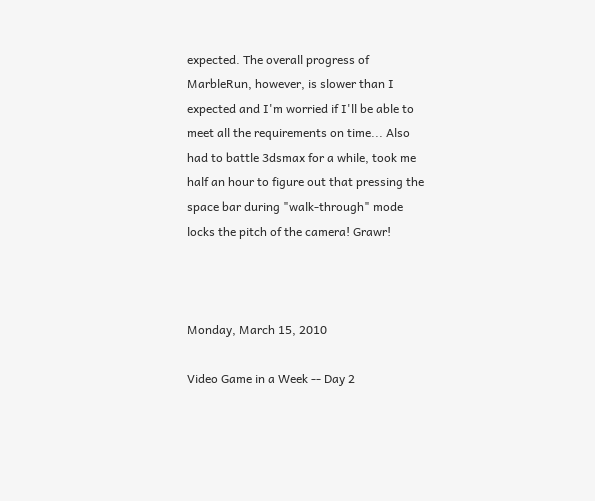expected. The overall progress of MarbleRun, however, is slower than I expected and I'm worried if I'll be able to meet all the requirements on time... Also had to battle 3dsmax for a while, took me half an hour to figure out that pressing the space bar during "walk-through" mode locks the pitch of the camera! Grawr!



Monday, March 15, 2010

Video Game in a Week -- Day 2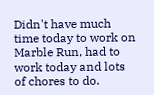Didn't have much time today to work on Marble Run, had to work today and lots of chores to do.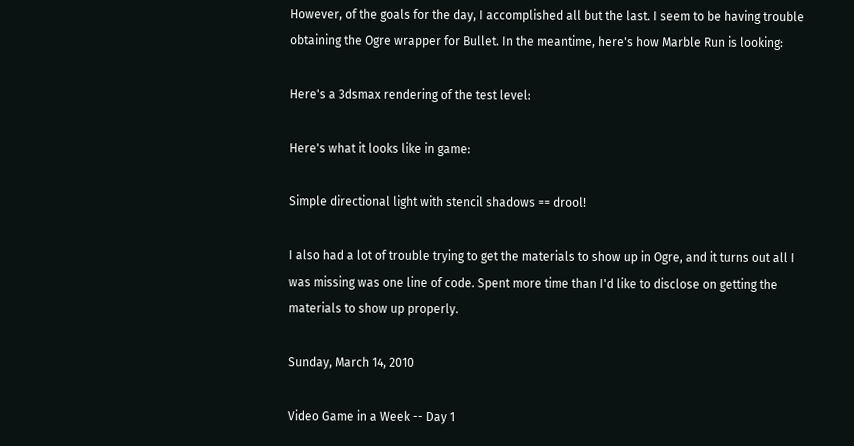However, of the goals for the day, I accomplished all but the last. I seem to be having trouble obtaining the Ogre wrapper for Bullet. In the meantime, here's how Marble Run is looking:

Here's a 3dsmax rendering of the test level:

Here's what it looks like in game:

Simple directional light with stencil shadows == drool!

I also had a lot of trouble trying to get the materials to show up in Ogre, and it turns out all I was missing was one line of code. Spent more time than I'd like to disclose on getting the materials to show up properly.

Sunday, March 14, 2010

Video Game in a Week -- Day 1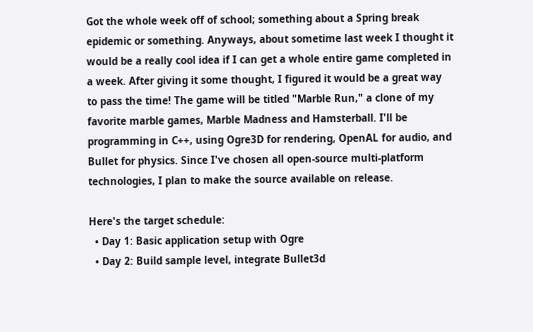Got the whole week off of school; something about a Spring break epidemic or something. Anyways, about sometime last week I thought it would be a really cool idea if I can get a whole entire game completed in a week. After giving it some thought, I figured it would be a great way to pass the time! The game will be titled "Marble Run," a clone of my favorite marble games, Marble Madness and Hamsterball. I'll be programming in C++, using Ogre3D for rendering, OpenAL for audio, and Bullet for physics. Since I've chosen all open-source multi-platform technologies, I plan to make the source available on release.

Here's the target schedule:
  • Day 1: Basic application setup with Ogre
  • Day 2: Build sample level, integrate Bullet3d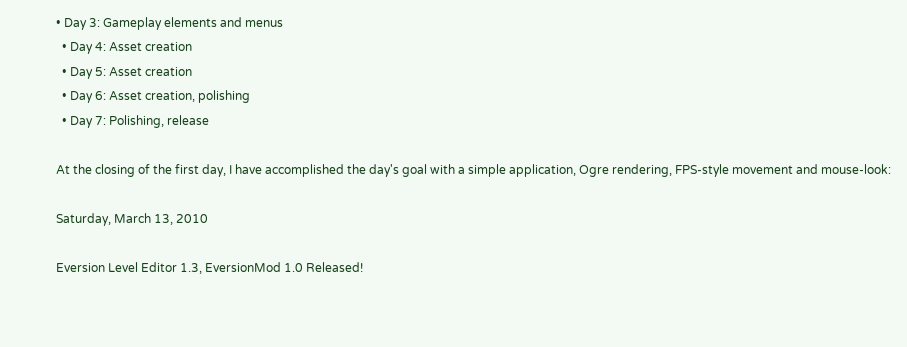• Day 3: Gameplay elements and menus
  • Day 4: Asset creation
  • Day 5: Asset creation
  • Day 6: Asset creation, polishing
  • Day 7: Polishing, release

At the closing of the first day, I have accomplished the day's goal with a simple application, Ogre rendering, FPS-style movement and mouse-look:

Saturday, March 13, 2010

Eversion Level Editor 1.3, EversionMod 1.0 Released!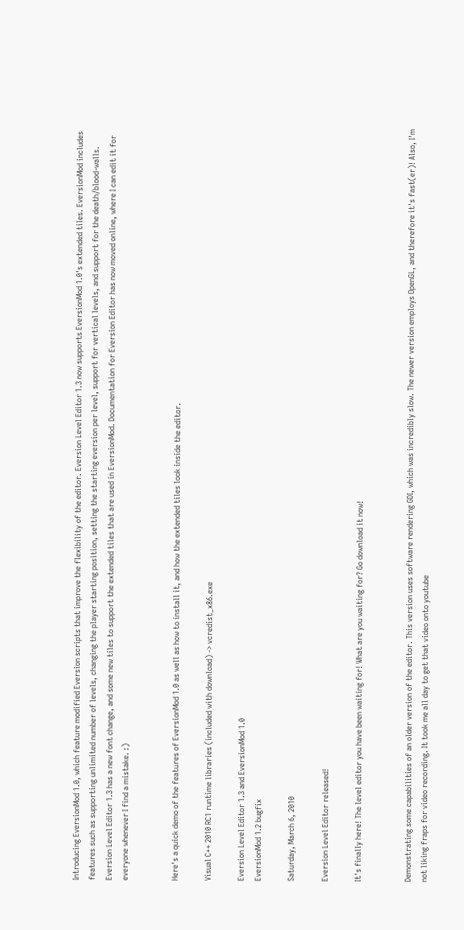Introducing EversionMod 1.0, which feature modified Eversion scripts that improve the flexibility of the editor. Eversion Level Editor 1.3 now supports EversionMod 1.0's extended tiles. EversionMod includes features such as supporting unlimited number of levels, changing the player starting position, setting the starting eversion per level, support for vertical levels, and support for the death/blood-walls. Eversion Level Editor 1.3 has a new font change, and some new tiles to support the extended tiles that are used in EversionMod. Documentation for Eversion Editor has now moved online, where I can edit it for everyone whenever I find a mistake. :)


Here's a quick demo of the features of EversionMod 1.0 as well as how to install it, and how the extended tiles look inside the editor.

Visual C++ 2010 RC1 runtime libraries (included with download) -> vcredist_x86.exe

Eversion Level Editor 1.3 and EversionMod 1.0
EversionMod 1.2 bugfix

Saturday, March 6, 2010

Eversion Level Editor released!

It's finally here! The level editor you have been waiting for! What are you waiting for? Go download it now!


Demonstrating some capabilities of an older version of the editor. This version uses software rendering GDI, which was incredibly slow. The newer version employs OpenGL, and therefore it's fast(er)! Also, I'm not liking fraps for video recording. It took me all day to get that video onto youtube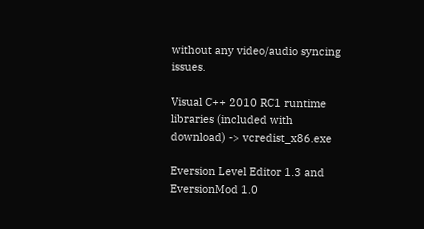without any video/audio syncing issues.

Visual C++ 2010 RC1 runtime libraries (included with download) -> vcredist_x86.exe

Eversion Level Editor 1.3 and EversionMod 1.0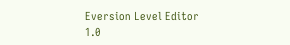Eversion Level Editor 1.0